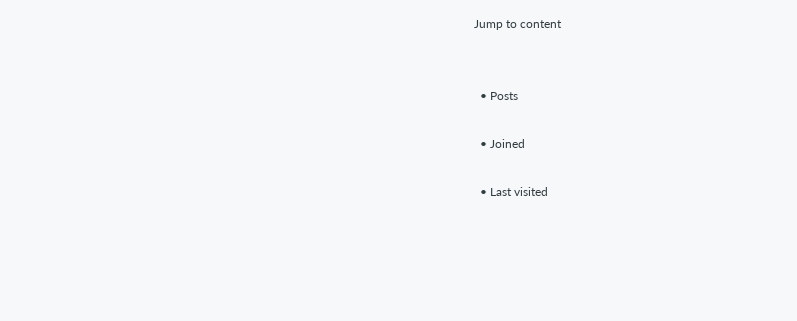Jump to content


  • Posts

  • Joined

  • Last visited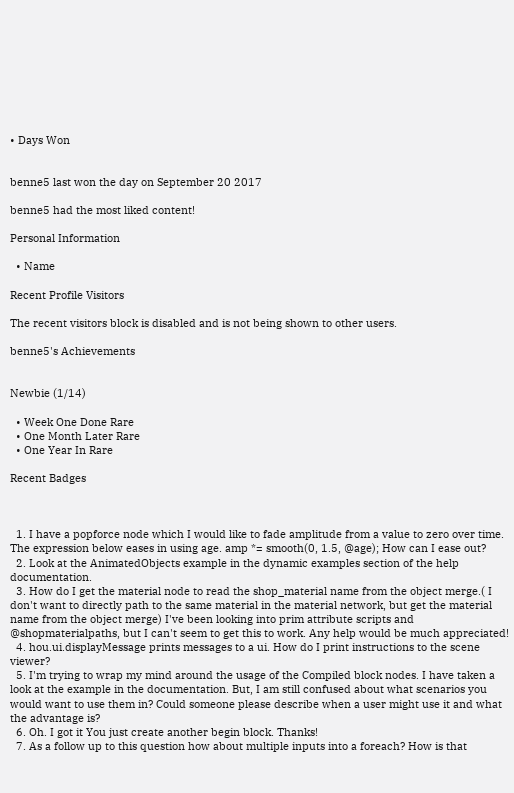• Days Won


benne5 last won the day on September 20 2017

benne5 had the most liked content!

Personal Information

  • Name

Recent Profile Visitors

The recent visitors block is disabled and is not being shown to other users.

benne5's Achievements


Newbie (1/14)

  • Week One Done Rare
  • One Month Later Rare
  • One Year In Rare

Recent Badges



  1. I have a popforce node which I would like to fade amplitude from a value to zero over time. The expression below eases in using age. amp *= smooth(0, 1.5, @age); How can I ease out?
  2. Look at the AnimatedObjects example in the dynamic examples section of the help documentation.
  3. How do I get the material node to read the shop_material name from the object merge.( I don't want to directly path to the same material in the material network, but get the material name from the object merge) I've been looking into prim attribute scripts and @shopmaterialpaths, but I can't seem to get this to work. Any help would be much appreciated!
  4. hou.ui.displayMessage prints messages to a ui. How do I print instructions to the scene viewer?
  5. I'm trying to wrap my mind around the usage of the Compiled block nodes. I have taken a look at the example in the documentation. But, I am still confused about what scenarios you would want to use them in? Could someone please describe when a user might use it and what the advantage is?
  6. Oh. I got it You just create another begin block. Thanks!
  7. As a follow up to this question how about multiple inputs into a foreach? How is that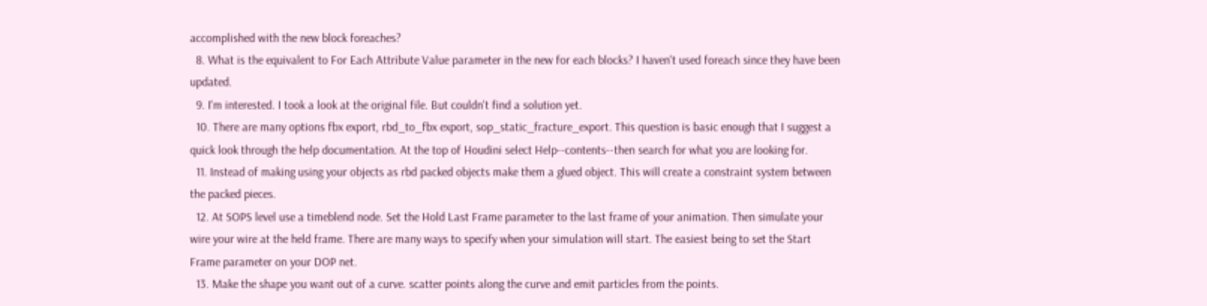accomplished with the new block foreaches?
  8. What is the equivalent to For Each Attribute Value parameter in the new for each blocks? I haven't used foreach since they have been updated.
  9. I'm interested. I took a look at the original file. But couldn't find a solution yet.
  10. There are many options fbx export, rbd_to_fbx export, sop_static_fracture_export. This question is basic enough that I suggest a quick look through the help documentation. At the top of Houdini select Help--contents--then search for what you are looking for.
  11. Instead of making using your objects as rbd packed objects make them a glued object. This will create a constraint system between the packed pieces.
  12. At SOPS level use a timeblend node. Set the Hold Last Frame parameter to the last frame of your animation. Then simulate your wire your wire at the held frame. There are many ways to specify when your simulation will start. The easiest being to set the Start Frame parameter on your DOP net.
  13. Make the shape you want out of a curve. scatter points along the curve and emit particles from the points.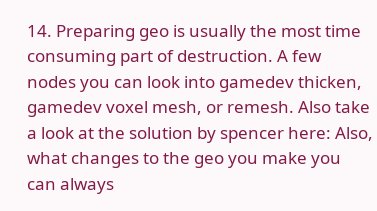14. Preparing geo is usually the most time consuming part of destruction. A few nodes you can look into gamedev thicken, gamedev voxel mesh, or remesh. Also take a look at the solution by spencer here: Also, what changes to the geo you make you can always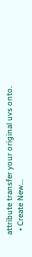attribute transfer your original uvs onto.
  • Create New...